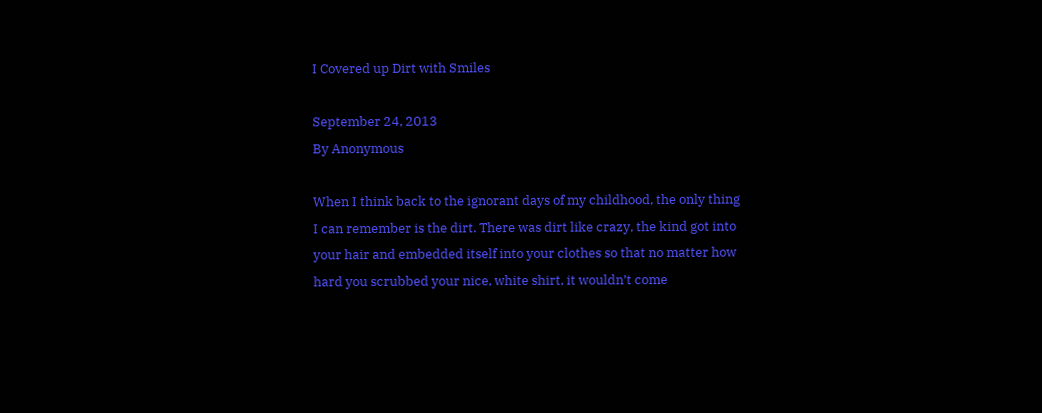I Covered up Dirt with Smiles

September 24, 2013
By Anonymous

When I think back to the ignorant days of my childhood, the only thing I can remember is the dirt. There was dirt like crazy, the kind got into your hair and embedded itself into your clothes so that no matter how hard you scrubbed your nice, white shirt, it wouldn’t come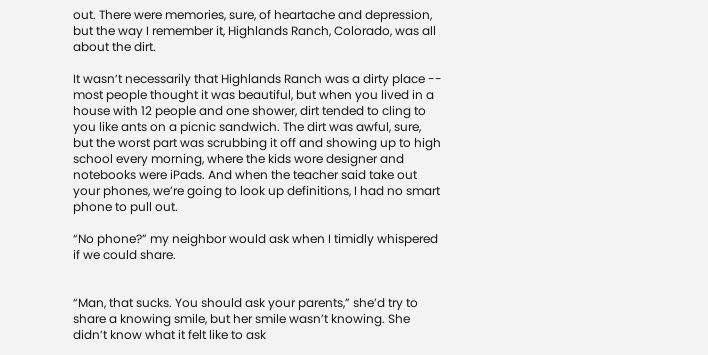out. There were memories, sure, of heartache and depression, but the way I remember it, Highlands Ranch, Colorado, was all about the dirt.

It wasn’t necessarily that Highlands Ranch was a dirty place -- most people thought it was beautiful, but when you lived in a house with 12 people and one shower, dirt tended to cling to you like ants on a picnic sandwich. The dirt was awful, sure, but the worst part was scrubbing it off and showing up to high school every morning, where the kids wore designer and notebooks were iPads. And when the teacher said take out your phones, we’re going to look up definitions, I had no smart phone to pull out.

“No phone?” my neighbor would ask when I timidly whispered if we could share.


“Man, that sucks. You should ask your parents,” she’d try to share a knowing smile, but her smile wasn’t knowing. She didn’t know what it felt like to ask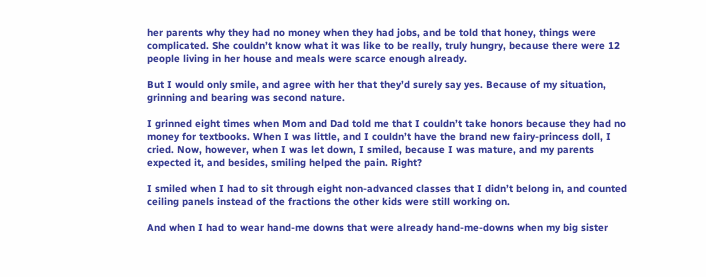her parents why they had no money when they had jobs, and be told that honey, things were complicated. She couldn’t know what it was like to be really, truly hungry, because there were 12 people living in her house and meals were scarce enough already.

But I would only smile, and agree with her that they’d surely say yes. Because of my situation, grinning and bearing was second nature.

I grinned eight times when Mom and Dad told me that I couldn’t take honors because they had no money for textbooks. When I was little, and I couldn’t have the brand new fairy-princess doll, I cried. Now, however, when I was let down, I smiled, because I was mature, and my parents expected it, and besides, smiling helped the pain. Right?

I smiled when I had to sit through eight non-advanced classes that I didn’t belong in, and counted ceiling panels instead of the fractions the other kids were still working on.

And when I had to wear hand-me downs that were already hand-me-downs when my big sister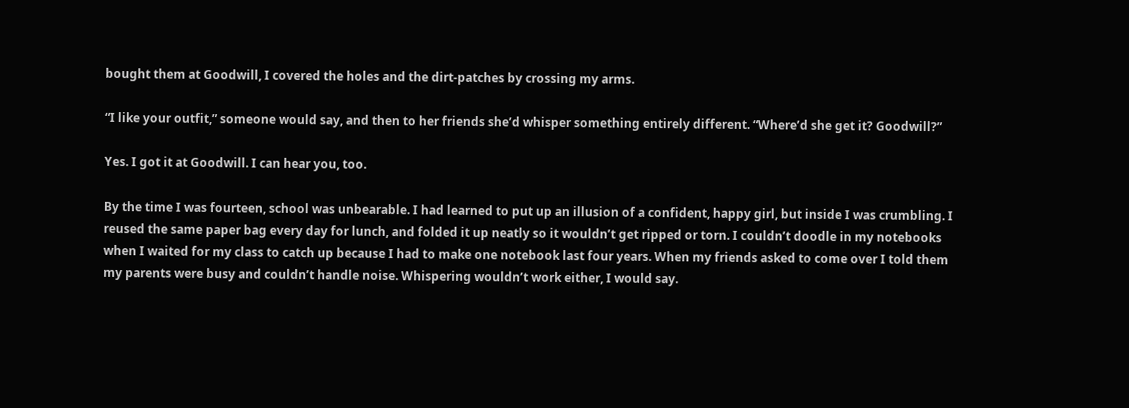bought them at Goodwill, I covered the holes and the dirt-patches by crossing my arms.

“I like your outfit,” someone would say, and then to her friends she’d whisper something entirely different. “Where’d she get it? Goodwill?”

Yes. I got it at Goodwill. I can hear you, too.

By the time I was fourteen, school was unbearable. I had learned to put up an illusion of a confident, happy girl, but inside I was crumbling. I reused the same paper bag every day for lunch, and folded it up neatly so it wouldn’t get ripped or torn. I couldn’t doodle in my notebooks when I waited for my class to catch up because I had to make one notebook last four years. When my friends asked to come over I told them my parents were busy and couldn’t handle noise. Whispering wouldn’t work either, I would say.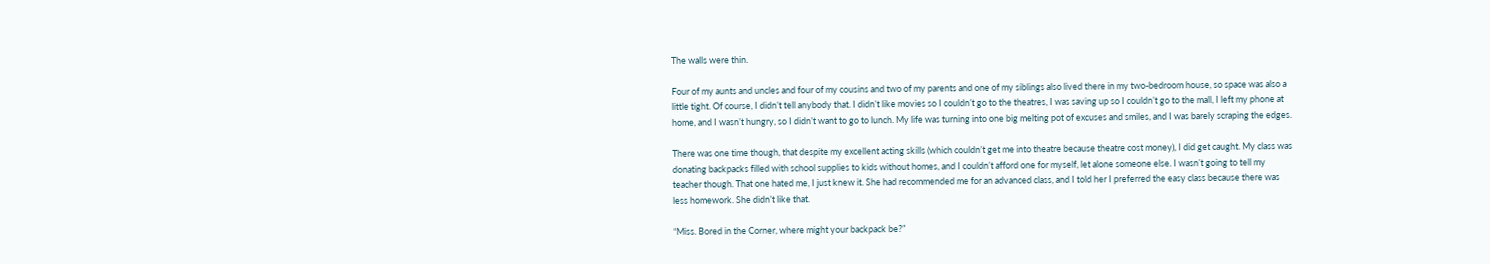The walls were thin.

Four of my aunts and uncles and four of my cousins and two of my parents and one of my siblings also lived there in my two-bedroom house, so space was also a little tight. Of course, I didn’t tell anybody that. I didn’t like movies so I couldn’t go to the theatres, I was saving up so I couldn’t go to the mall, I left my phone at home, and I wasn’t hungry, so I didn’t want to go to lunch. My life was turning into one big melting pot of excuses and smiles, and I was barely scraping the edges.

There was one time though, that despite my excellent acting skills (which couldn’t get me into theatre because theatre cost money), I did get caught. My class was donating backpacks filled with school supplies to kids without homes, and I couldn’t afford one for myself, let alone someone else. I wasn’t going to tell my teacher though. That one hated me, I just knew it. She had recommended me for an advanced class, and I told her I preferred the easy class because there was less homework. She didn’t like that.

“Miss. Bored in the Corner, where might your backpack be?”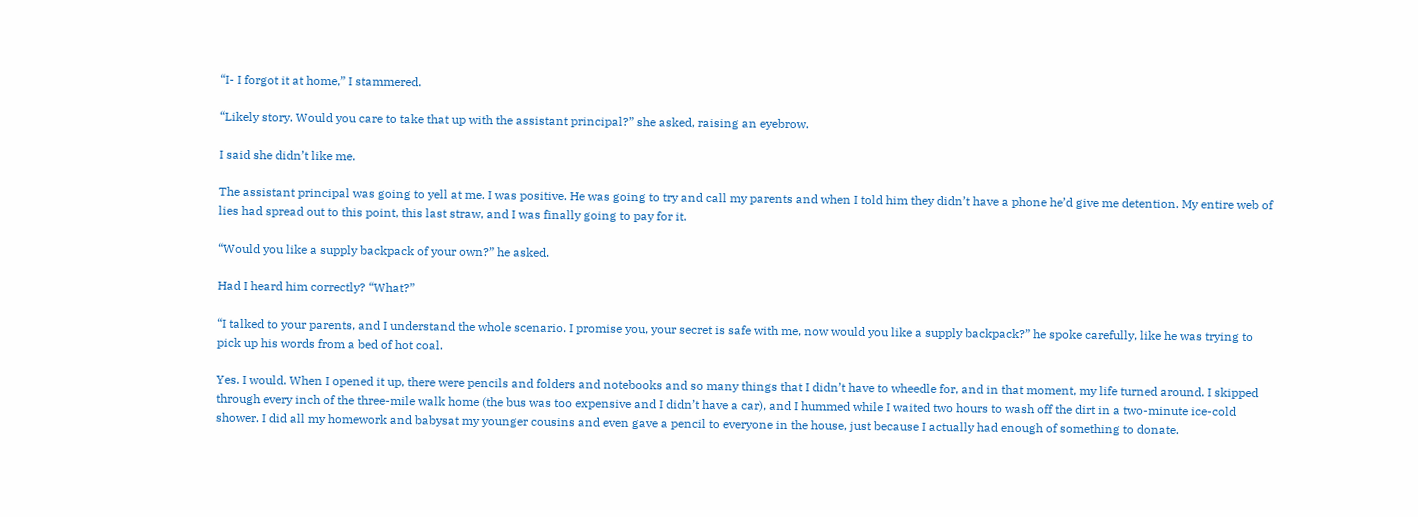“I- I forgot it at home,” I stammered.

“Likely story. Would you care to take that up with the assistant principal?” she asked, raising an eyebrow.

I said she didn’t like me.

The assistant principal was going to yell at me. I was positive. He was going to try and call my parents and when I told him they didn’t have a phone he’d give me detention. My entire web of lies had spread out to this point, this last straw, and I was finally going to pay for it.

“Would you like a supply backpack of your own?” he asked.

Had I heard him correctly? “What?”

“I talked to your parents, and I understand the whole scenario. I promise you, your secret is safe with me, now would you like a supply backpack?” he spoke carefully, like he was trying to pick up his words from a bed of hot coal.

Yes. I would. When I opened it up, there were pencils and folders and notebooks and so many things that I didn’t have to wheedle for, and in that moment, my life turned around. I skipped through every inch of the three-mile walk home (the bus was too expensive and I didn’t have a car), and I hummed while I waited two hours to wash off the dirt in a two-minute ice-cold shower. I did all my homework and babysat my younger cousins and even gave a pencil to everyone in the house, just because I actually had enough of something to donate.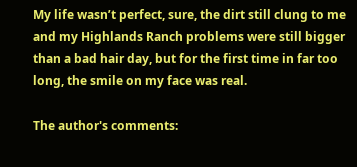My life wasn’t perfect, sure, the dirt still clung to me and my Highlands Ranch problems were still bigger than a bad hair day, but for the first time in far too long, the smile on my face was real.

The author's comments: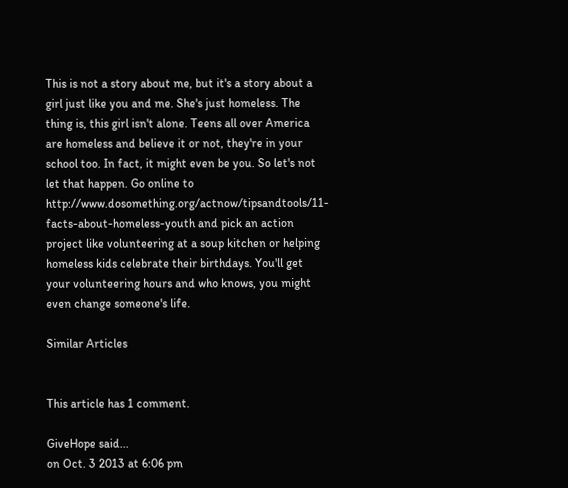This is not a story about me, but it's a story about a girl just like you and me. She's just homeless. The thing is, this girl isn't alone. Teens all over America are homeless and believe it or not, they're in your school too. In fact, it might even be you. So let's not let that happen. Go online to http://www.dosomething.org/actnow/tipsandtools/11-facts-about-homeless-youth and pick an action project like volunteering at a soup kitchen or helping homeless kids celebrate their birthdays. You'll get your volunteering hours and who knows, you might even change someone's life.

Similar Articles


This article has 1 comment.

GiveHope said...
on Oct. 3 2013 at 6:06 pm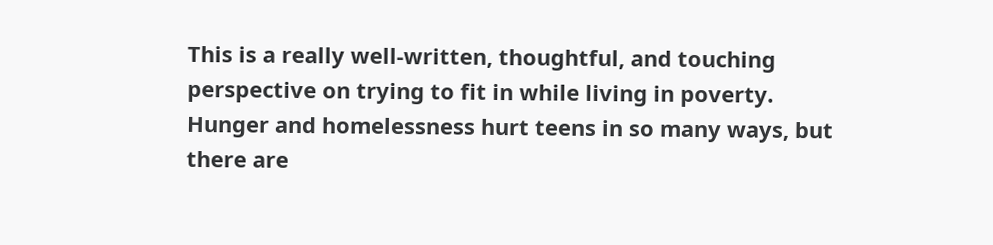This is a really well-written, thoughtful, and touching perspective on trying to fit in while living in poverty. Hunger and homelessness hurt teens in so many ways, but there are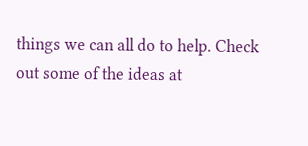things we can all do to help. Check out some of the ideas at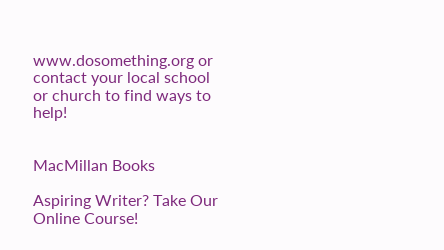www.dosomething.org or contact your local school or church to find ways to help!


MacMillan Books

Aspiring Writer? Take Our Online Course!